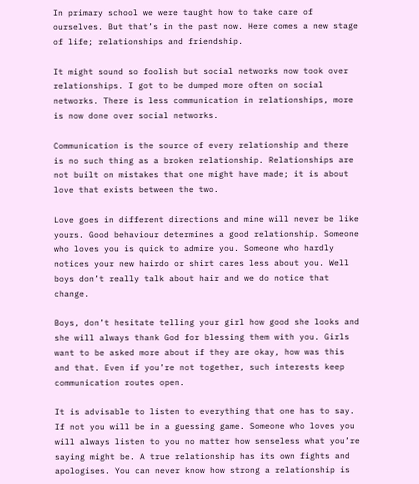In primary school we were taught how to take care of ourselves. But that’s in the past now. Here comes a new stage of life; relationships and friendship.

It might sound so foolish but social networks now took over relationships. I got to be dumped more often on social networks. There is less communication in relationships, more is now done over social networks.

Communication is the source of every relationship and there is no such thing as a broken relationship. Relationships are not built on mistakes that one might have made; it is about love that exists between the two.

Love goes in different directions and mine will never be like yours. Good behaviour determines a good relationship. Someone who loves you is quick to admire you. Someone who hardly notices your new hairdo or shirt cares less about you. Well boys don’t really talk about hair and we do notice that change.

Boys, don’t hesitate telling your girl how good she looks and she will always thank God for blessing them with you. Girls want to be asked more about if they are okay, how was this and that. Even if you’re not together, such interests keep communication routes open.

It is advisable to listen to everything that one has to say. If not you will be in a guessing game. Someone who loves you will always listen to you no matter how senseless what you’re saying might be. A true relationship has its own fights and apologises. You can never know how strong a relationship is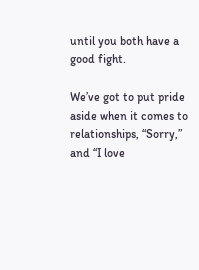until you both have a good fight.

We’ve got to put pride aside when it comes to relationships, “Sorry,” and “I love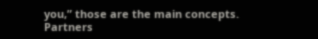you,” those are the main concepts. Partners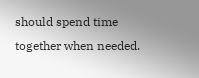should spend time together when needed.